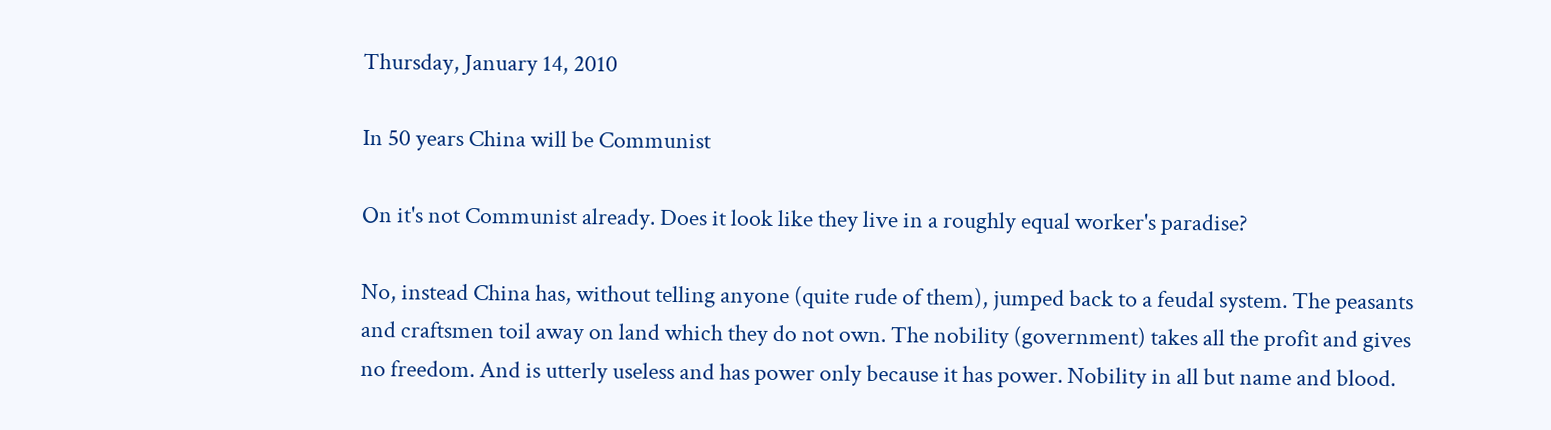Thursday, January 14, 2010

In 50 years China will be Communist

On it's not Communist already. Does it look like they live in a roughly equal worker's paradise?

No, instead China has, without telling anyone (quite rude of them), jumped back to a feudal system. The peasants and craftsmen toil away on land which they do not own. The nobility (government) takes all the profit and gives no freedom. And is utterly useless and has power only because it has power. Nobility in all but name and blood.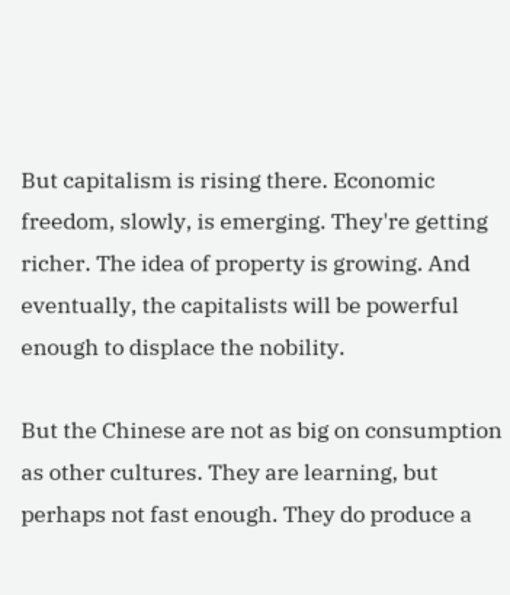But capitalism is rising there. Economic freedom, slowly, is emerging. They're getting richer. The idea of property is growing. And eventually, the capitalists will be powerful enough to displace the nobility.

But the Chinese are not as big on consumption as other cultures. They are learning, but perhaps not fast enough. They do produce a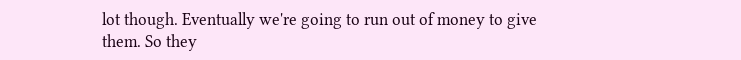lot though. Eventually we're going to run out of money to give them. So they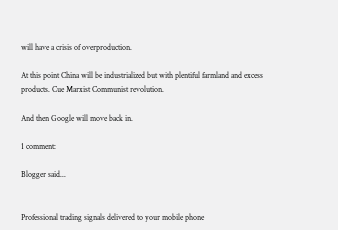will have a crisis of overproduction.

At this point China will be industrialized but with plentiful farmland and excess products. Cue Marxist Communist revolution.

And then Google will move back in.

1 comment:

Blogger said...


Professional trading signals delivered to your mobile phone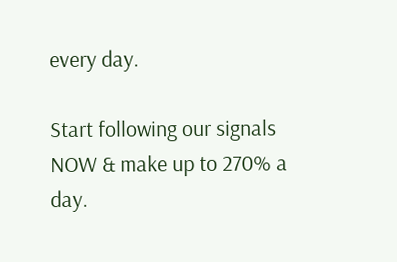every day.

Start following our signals NOW & make up to 270% a day.